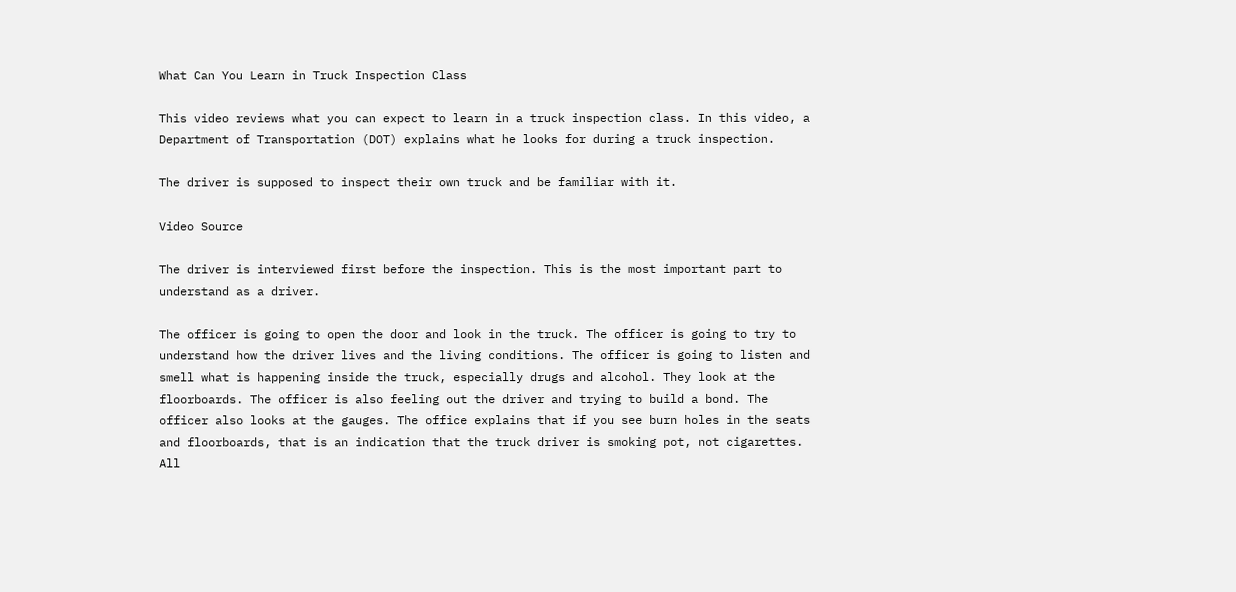What Can You Learn in Truck Inspection Class

This video reviews what you can expect to learn in a truck inspection class. In this video, a Department of Transportation (DOT) explains what he looks for during a truck inspection.

The driver is supposed to inspect their own truck and be familiar with it.

Video Source

The driver is interviewed first before the inspection. This is the most important part to understand as a driver.

The officer is going to open the door and look in the truck. The officer is going to try to understand how the driver lives and the living conditions. The officer is going to listen and smell what is happening inside the truck, especially drugs and alcohol. They look at the floorboards. The officer is also feeling out the driver and trying to build a bond. The officer also looks at the gauges. The office explains that if you see burn holes in the seats and floorboards, that is an indication that the truck driver is smoking pot, not cigarettes. All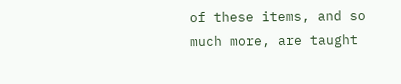of these items, and so much more, are taught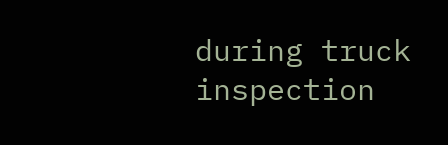during truck inspection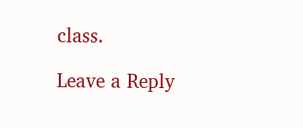class.

Leave a Reply